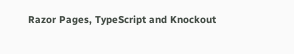Razor Pages, TypeScript and Knockout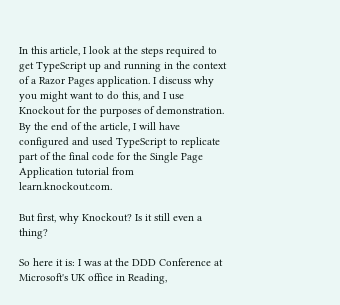In this article, I look at the steps required to get TypeScript up and running in the context of a Razor Pages application. I discuss why you might want to do this, and I use Knockout for the purposes of demonstration. By the end of the article, I will have configured and used TypeScript to replicate part of the final code for the Single Page Application tutorial from learn.knockout.com.

But first, why Knockout? Is it still even a thing?

So here it is: I was at the DDD Conference at Microsoft's UK office in Reading,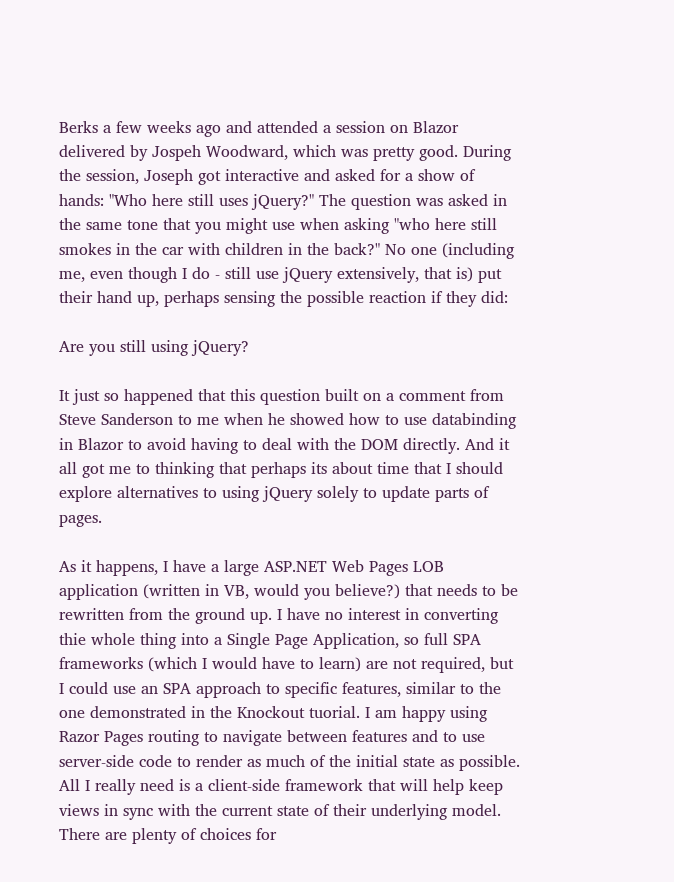Berks a few weeks ago and attended a session on Blazor delivered by Jospeh Woodward, which was pretty good. During the session, Joseph got interactive and asked for a show of hands: "Who here still uses jQuery?" The question was asked in the same tone that you might use when asking "who here still smokes in the car with children in the back?" No one (including me, even though I do - still use jQuery extensively, that is) put their hand up, perhaps sensing the possible reaction if they did:

Are you still using jQuery?

It just so happened that this question built on a comment from Steve Sanderson to me when he showed how to use databinding in Blazor to avoid having to deal with the DOM directly. And it all got me to thinking that perhaps its about time that I should explore alternatives to using jQuery solely to update parts of pages.

As it happens, I have a large ASP.NET Web Pages LOB application (written in VB, would you believe?) that needs to be rewritten from the ground up. I have no interest in converting thie whole thing into a Single Page Application, so full SPA frameworks (which I would have to learn) are not required, but I could use an SPA approach to specific features, similar to the one demonstrated in the Knockout tuorial. I am happy using Razor Pages routing to navigate between features and to use server-side code to render as much of the initial state as possible. All I really need is a client-side framework that will help keep views in sync with the current state of their underlying model. There are plenty of choices for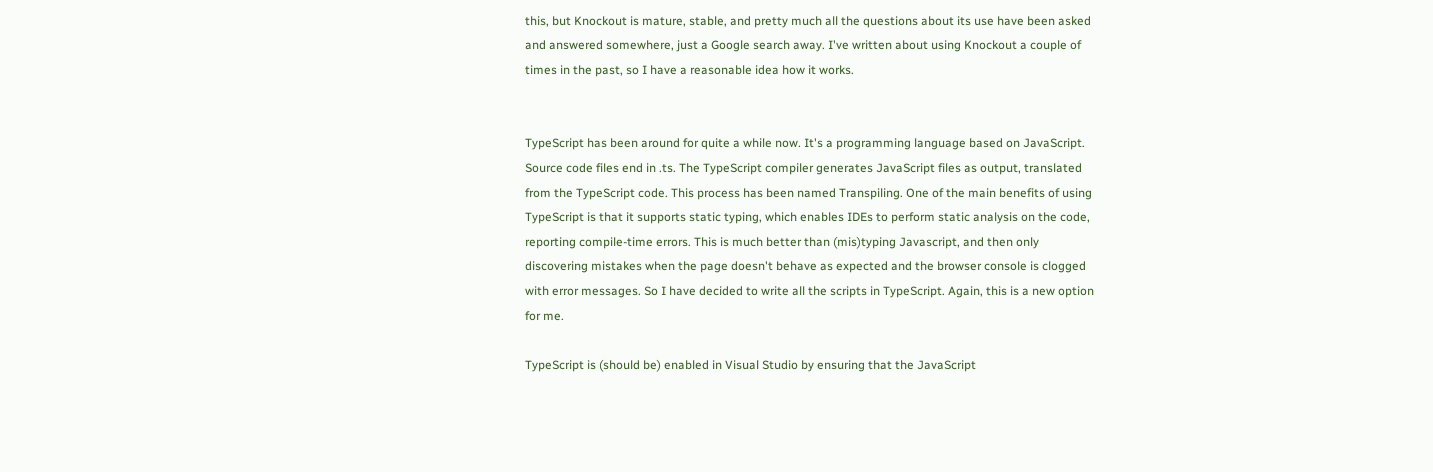this, but Knockout is mature, stable, and pretty much all the questions about its use have been asked and answered somewhere, just a Google search away. I've written about using Knockout a couple of times in the past, so I have a reasonable idea how it works.


TypeScript has been around for quite a while now. It's a programming language based on JavaScript. Source code files end in .ts. The TypeScript compiler generates JavaScript files as output, translated from the TypeScript code. This process has been named Transpiling. One of the main benefits of using TypeScript is that it supports static typing, which enables IDEs to perform static analysis on the code, reporting compile-time errors. This is much better than (mis)typing Javascript, and then only discovering mistakes when the page doesn't behave as expected and the browser console is clogged with error messages. So I have decided to write all the scripts in TypeScript. Again, this is a new option for me.

TypeScript is (should be) enabled in Visual Studio by ensuring that the JavaScript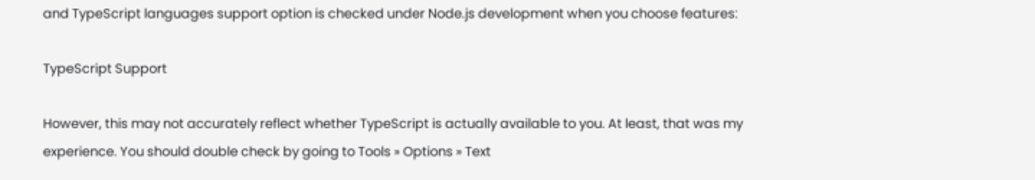and TypeScript languages support option is checked under Node.js development when you choose features:

TypeScript Support

However, this may not accurately reflect whether TypeScript is actually available to you. At least, that was my experience. You should double check by going to Tools » Options » Text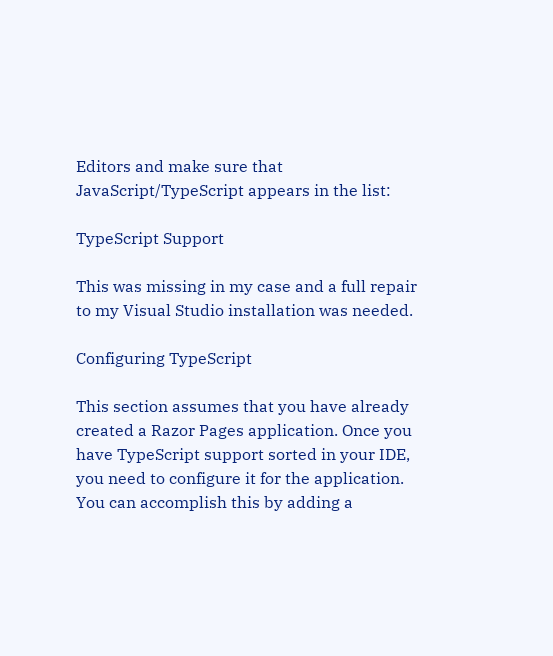Editors and make sure that JavaScript/TypeScript appears in the list:

TypeScript Support

This was missing in my case and a full repair to my Visual Studio installation was needed.

Configuring TypeScript

This section assumes that you have already created a Razor Pages application. Once you have TypeScript support sorted in your IDE, you need to configure it for the application. You can accomplish this by adding a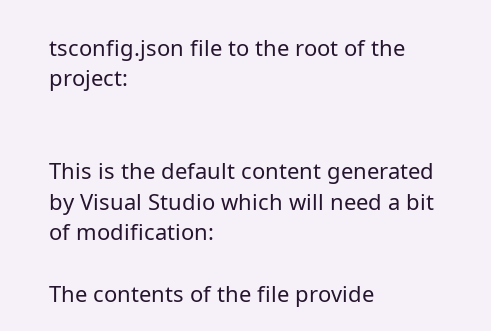tsconfig.json file to the root of the project:


This is the default content generated by Visual Studio which will need a bit of modification:

The contents of the file provide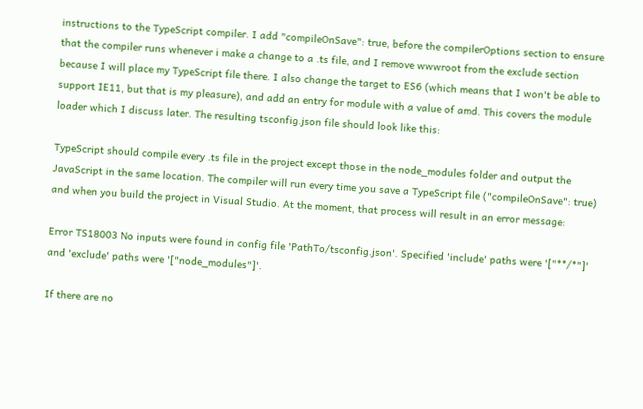instructions to the TypeScript compiler. I add "compileOnSave": true, before the compilerOptions section to ensure that the compiler runs whenever i make a change to a .ts file, and I remove wwwroot from the exclude section because I will place my TypeScript file there. I also change the target to ES6 (which means that I won't be able to support IE11, but that is my pleasure), and add an entry for module with a value of amd. This covers the module loader which I discuss later. The resulting tsconfig.json file should look like this:

TypeScript should compile every .ts file in the project except those in the node_modules folder and output the JavaScript in the same location. The compiler will run every time you save a TypeScript file ("compileOnSave": true) and when you build the project in Visual Studio. At the moment, that process will result in an error message:

Error TS18003 No inputs were found in config file 'PathTo/tsconfig.json'. Specified 'include' paths were '["**/*"]' and 'exclude' paths were '["node_modules"]'.

If there are no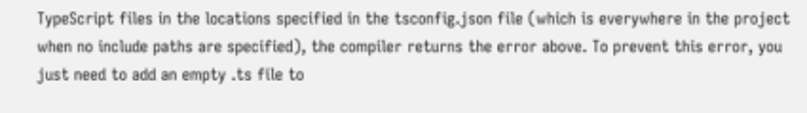TypeScript files in the locations specified in the tsconfig.json file (which is everywhere in the project when no include paths are specified), the compiler returns the error above. To prevent this error, you just need to add an empty .ts file to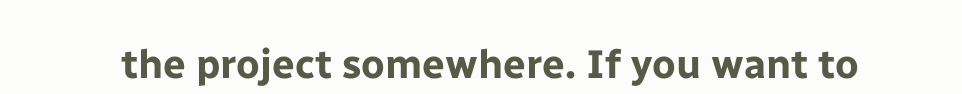the project somewhere. If you want to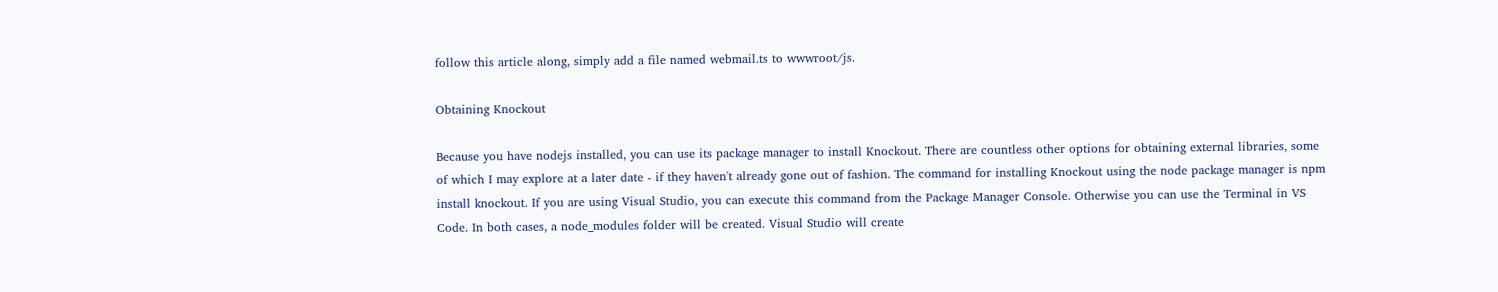follow this article along, simply add a file named webmail.ts to wwwroot/js.

Obtaining Knockout

Because you have nodejs installed, you can use its package manager to install Knockout. There are countless other options for obtaining external libraries, some of which I may explore at a later date - if they haven't already gone out of fashion. The command for installing Knockout using the node package manager is npm install knockout. If you are using Visual Studio, you can execute this command from the Package Manager Console. Otherwise you can use the Terminal in VS Code. In both cases, a node_modules folder will be created. Visual Studio will create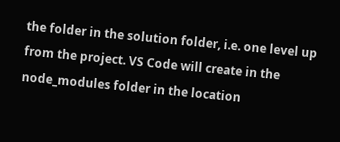the folder in the solution folder, i.e. one level up from the project. VS Code will create in the node_modules folder in the location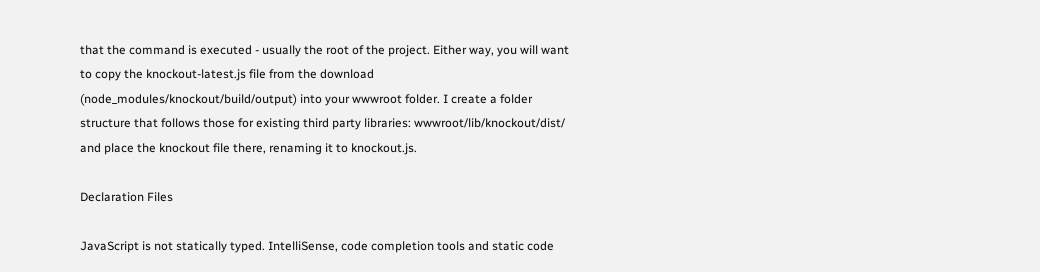that the command is executed - usually the root of the project. Either way, you will want to copy the knockout-latest.js file from the download (node_modules/knockout/build/output) into your wwwroot folder. I create a folder structure that follows those for existing third party libraries: wwwroot/lib/knockout/dist/ and place the knockout file there, renaming it to knockout.js.

Declaration Files

JavaScript is not statically typed. IntelliSense, code completion tools and static code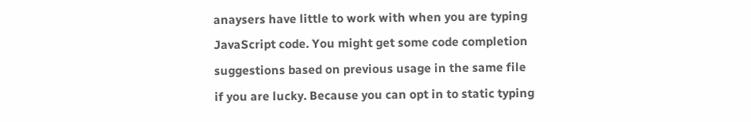anaysers have little to work with when you are typing JavaScript code. You might get some code completion suggestions based on previous usage in the same file if you are lucky. Because you can opt in to static typing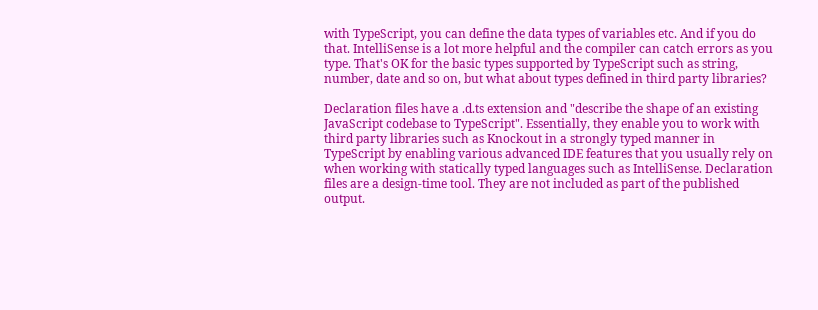with TypeScript, you can define the data types of variables etc. And if you do that. IntelliSense is a lot more helpful and the compiler can catch errors as you type. That's OK for the basic types supported by TypeScript such as string, number, date and so on, but what about types defined in third party libraries?

Declaration files have a .d.ts extension and "describe the shape of an existing JavaScript codebase to TypeScript". Essentially, they enable you to work with third party libraries such as Knockout in a strongly typed manner in TypeScript by enabling various advanced IDE features that you usually rely on when working with statically typed languages such as IntelliSense. Declaration files are a design-time tool. They are not included as part of the published output.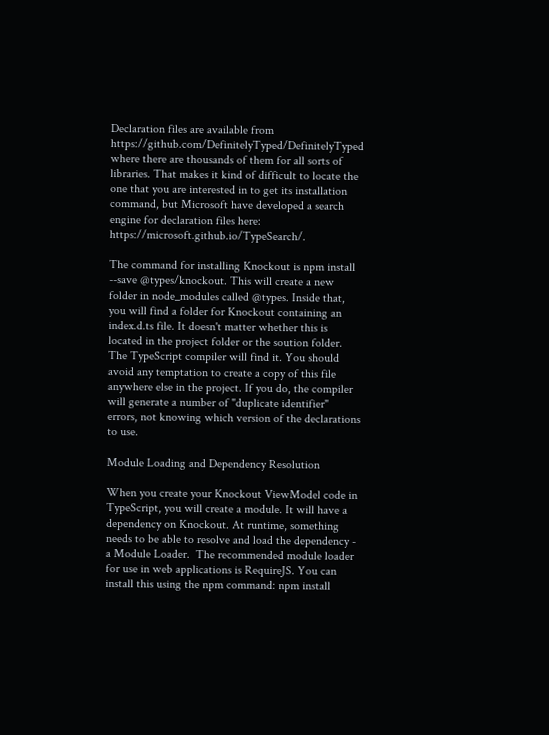Declaration files are available from https://github.com/DefinitelyTyped/DefinitelyTyped where there are thousands of them for all sorts of libraries. That makes it kind of difficult to locate the one that you are interested in to get its installation command, but Microsoft have developed a search engine for declaration files here: https://microsoft.github.io/TypeSearch/.

The command for installing Knockout is npm install --save @types/knockout. This will create a new folder in node_modules called @types. Inside that, you will find a folder for Knockout containing an index.d.ts file. It doesn't matter whether this is located in the project folder or the soution folder. The TypeScript compiler will find it. You should avoid any temptation to create a copy of this file anywhere else in the project. If you do, the compiler will generate a number of "duplicate identifier" errors, not knowing which version of the declarations to use.

Module Loading and Dependency Resolution

When you create your Knockout ViewModel code in TypeScript, you will create a module. It will have a dependency on Knockout. At runtime, something needs to be able to resolve and load the dependency - a Module Loader.  The recommended module loader for use in web applications is RequireJS. You can install this using the npm command: npm install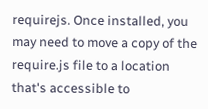requirejs. Once installed, you may need to move a copy of the require.js file to a location that's accessible to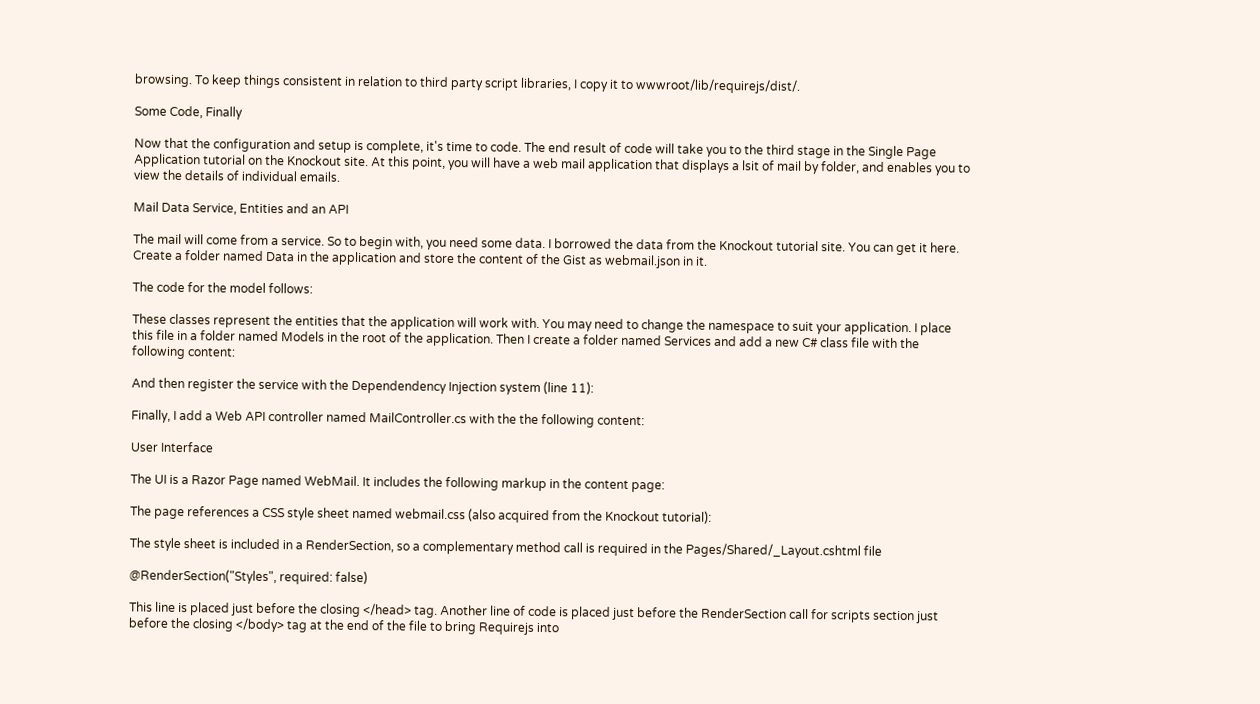browsing. To keep things consistent in relation to third party script libraries, I copy it to wwwroot/lib/requirejs/dist/.

Some Code, Finally

Now that the configuration and setup is complete, it's time to code. The end result of code will take you to the third stage in the Single Page Application tutorial on the Knockout site. At this point, you will have a web mail application that displays a lsit of mail by folder, and enables you to view the details of individual emails.

Mail Data Service, Entities and an API

The mail will come from a service. So to begin with, you need some data. I borrowed the data from the Knockout tutorial site. You can get it here. Create a folder named Data in the application and store the content of the Gist as webmail.json in it.

The code for the model follows:

These classes represent the entities that the application will work with. You may need to change the namespace to suit your application. I place this file in a folder named Models in the root of the application. Then I create a folder named Services and add a new C# class file with the following content:

And then register the service with the Dependendency Injection system (line 11):

Finally, I add a Web API controller named MailController.cs with the the following content:

User Interface

The UI is a Razor Page named WebMail. It includes the following markup in the content page:

The page references a CSS style sheet named webmail.css (also acquired from the Knockout tutorial):

The style sheet is included in a RenderSection, so a complementary method call is required in the Pages/Shared/_Layout.cshtml file

@RenderSection("Styles", required: false)

This line is placed just before the closing </head> tag. Another line of code is placed just before the RenderSection call for scripts section just before the closing </body> tag at the end of the file to bring Requirejs into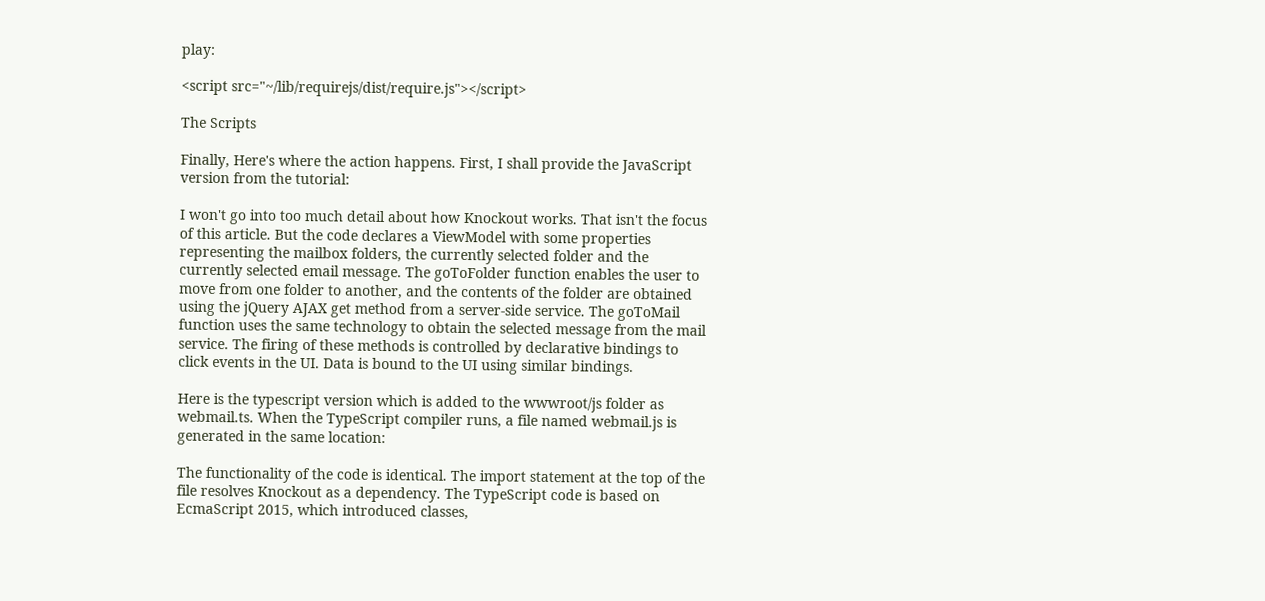play:

<script src="~/lib/requirejs/dist/require.js"></script>

The Scripts

Finally, Here's where the action happens. First, I shall provide the JavaScript version from the tutorial:

I won't go into too much detail about how Knockout works. That isn't the focus of this article. But the code declares a ViewModel with some properties representing the mailbox folders, the currently selected folder and the currently selected email message. The goToFolder function enables the user to move from one folder to another, and the contents of the folder are obtained using the jQuery AJAX get method from a server-side service. The goToMail function uses the same technology to obtain the selected message from the mail service. The firing of these methods is controlled by declarative bindings to click events in the UI. Data is bound to the UI using similar bindings.

Here is the typescript version which is added to the wwwroot/js folder as webmail.ts. When the TypeScript compiler runs, a file named webmail.js is generated in the same location:

The functionality of the code is identical. The import statement at the top of the file resolves Knockout as a dependency. The TypeScript code is based on EcmaScript 2015, which introduced classes,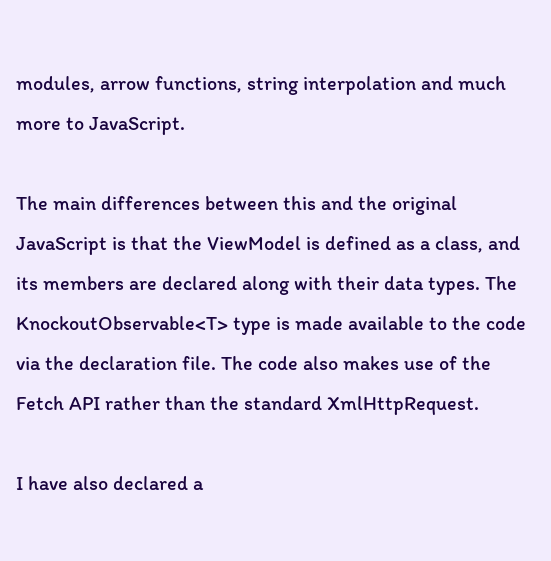modules, arrow functions, string interpolation and much more to JavaScript.

The main differences between this and the original JavaScript is that the ViewModel is defined as a class, and its members are declared along with their data types. The KnockoutObservable<T> type is made available to the code via the declaration file. The code also makes use of the Fetch API rather than the standard XmlHttpRequest.

I have also declared a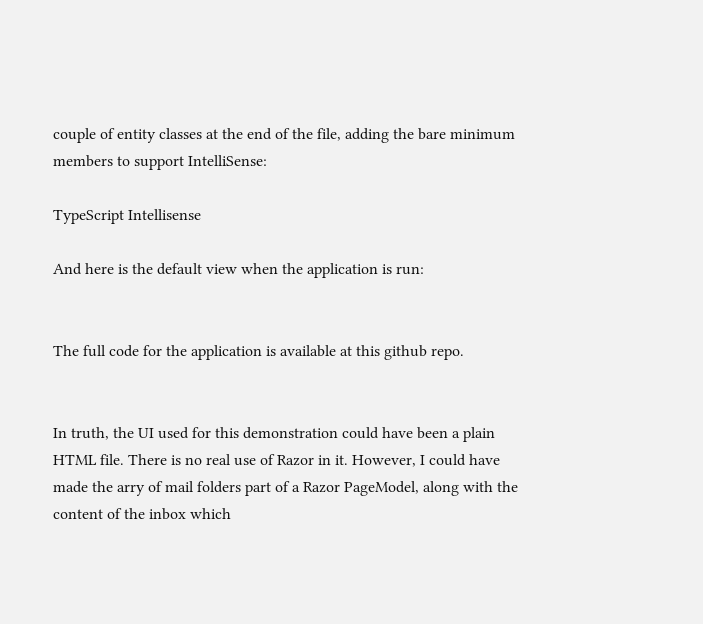couple of entity classes at the end of the file, adding the bare minimum members to support IntelliSense:

TypeScript Intellisense

And here is the default view when the application is run:


The full code for the application is available at this github repo.


In truth, the UI used for this demonstration could have been a plain HTML file. There is no real use of Razor in it. However, I could have made the arry of mail folders part of a Razor PageModel, along with the content of the inbox which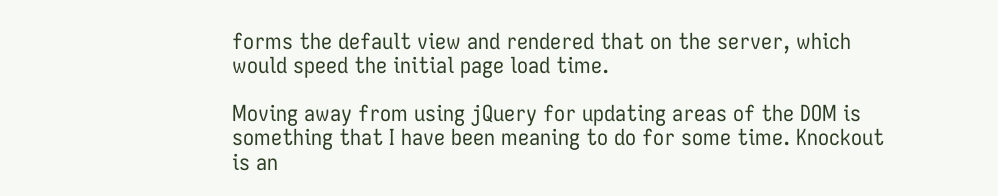forms the default view and rendered that on the server, which would speed the initial page load time.

Moving away from using jQuery for updating areas of the DOM is something that I have been meaning to do for some time. Knockout is an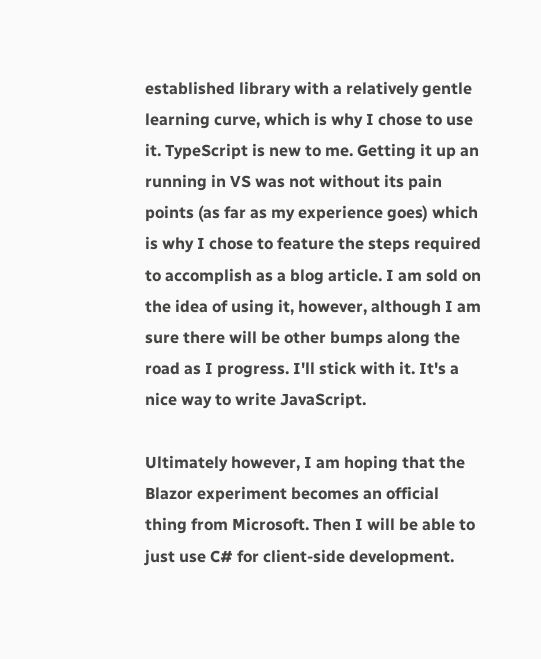established library with a relatively gentle learning curve, which is why I chose to use it. TypeScript is new to me. Getting it up an running in VS was not without its pain points (as far as my experience goes) which is why I chose to feature the steps required to accomplish as a blog article. I am sold on the idea of using it, however, although I am sure there will be other bumps along the road as I progress. I'll stick with it. It's a nice way to write JavaScript.

Ultimately however, I am hoping that the Blazor experiment becomes an official thing from Microsoft. Then I will be able to just use C# for client-side development.